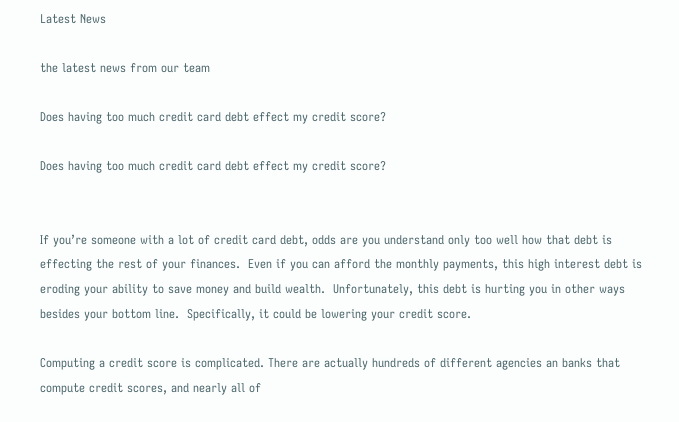Latest News

the latest news from our team

Does having too much credit card debt effect my credit score?

Does having too much credit card debt effect my credit score?


If you’re someone with a lot of credit card debt, odds are you understand only too well how that debt is effecting the rest of your finances.  Even if you can afford the monthly payments, this high interest debt is eroding your ability to save money and build wealth.  Unfortunately, this debt is hurting you in other ways besides your bottom line.  Specifically, it could be lowering your credit score.

Computing a credit score is complicated. There are actually hundreds of different agencies an banks that compute credit scores, and nearly all of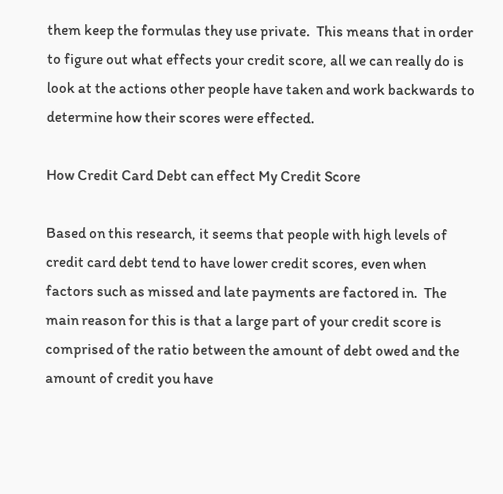them keep the formulas they use private.  This means that in order to figure out what effects your credit score, all we can really do is look at the actions other people have taken and work backwards to determine how their scores were effected.

How Credit Card Debt can effect My Credit Score

Based on this research, it seems that people with high levels of credit card debt tend to have lower credit scores, even when factors such as missed and late payments are factored in.  The main reason for this is that a large part of your credit score is comprised of the ratio between the amount of debt owed and the amount of credit you have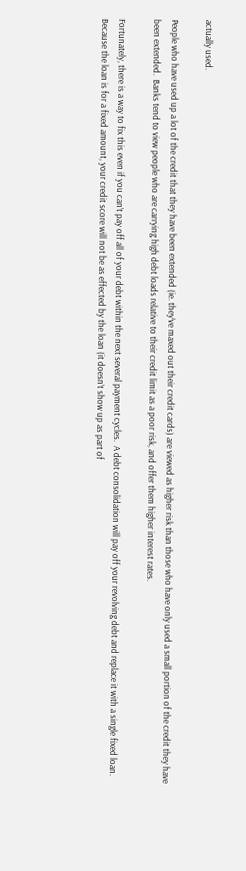actually used.

People who have used up a lot of the credit that they have been extended (ie. they’ve maxed out their credit cards) are viewed as higher risk than those who have only used a small portion of the credit they have been extended.  Banks tend to view people who are carrying high debt loads relative to their credit limit as a poor risk, and offer them higher interest rates.

Fortunately, there is a way to fix this even if you can’t pay off all of your debt within the next several payment cycles.  A debt consolidation will pay off your revolving debt and replace it with a single fixed loan.  Because the loan is for a fixed amount, your credit score will not be as effected by the loan (it doesn’t show up as part of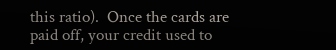this ratio).  Once the cards are paid off, your credit used to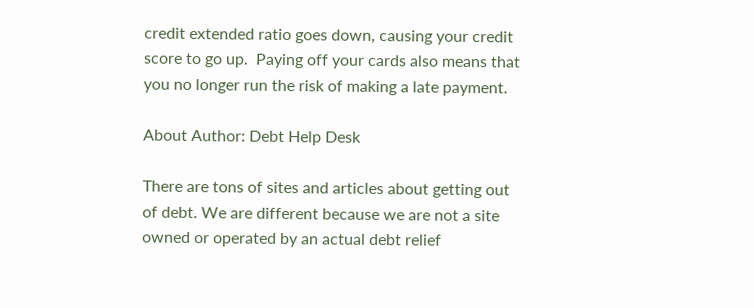credit extended ratio goes down, causing your credit score to go up.  Paying off your cards also means that you no longer run the risk of making a late payment.

About Author: Debt Help Desk

There are tons of sites and articles about getting out of debt. We are different because we are not a site owned or operated by an actual debt relief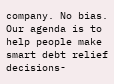company. No bias. Our agenda is to help people make smart debt relief decisions-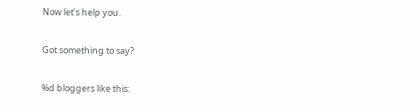Now let’s help you.

Got something to say?

%d bloggers like this: